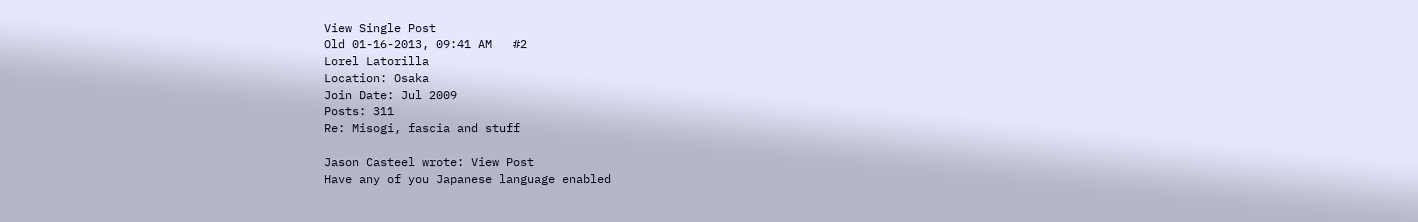View Single Post
Old 01-16-2013, 09:41 AM   #2
Lorel Latorilla
Location: Osaka
Join Date: Jul 2009
Posts: 311
Re: Misogi, fascia and stuff

Jason Casteel wrote: View Post
Have any of you Japanese language enabled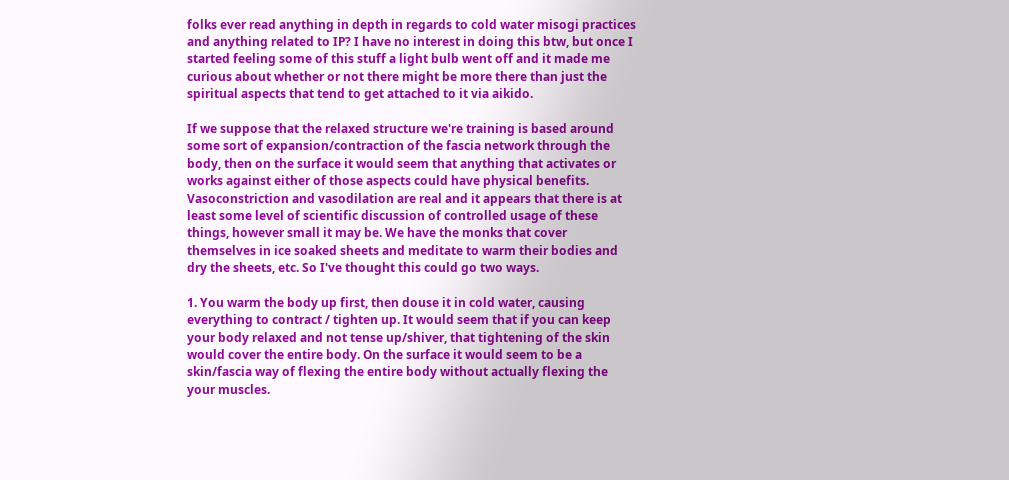folks ever read anything in depth in regards to cold water misogi practices and anything related to IP? I have no interest in doing this btw, but once I started feeling some of this stuff a light bulb went off and it made me curious about whether or not there might be more there than just the spiritual aspects that tend to get attached to it via aikido.

If we suppose that the relaxed structure we're training is based around some sort of expansion/contraction of the fascia network through the body, then on the surface it would seem that anything that activates or works against either of those aspects could have physical benefits. Vasoconstriction and vasodilation are real and it appears that there is at least some level of scientific discussion of controlled usage of these things, however small it may be. We have the monks that cover themselves in ice soaked sheets and meditate to warm their bodies and dry the sheets, etc. So I've thought this could go two ways.

1. You warm the body up first, then douse it in cold water, causing everything to contract / tighten up. It would seem that if you can keep your body relaxed and not tense up/shiver, that tightening of the skin would cover the entire body. On the surface it would seem to be a skin/fascia way of flexing the entire body without actually flexing the your muscles.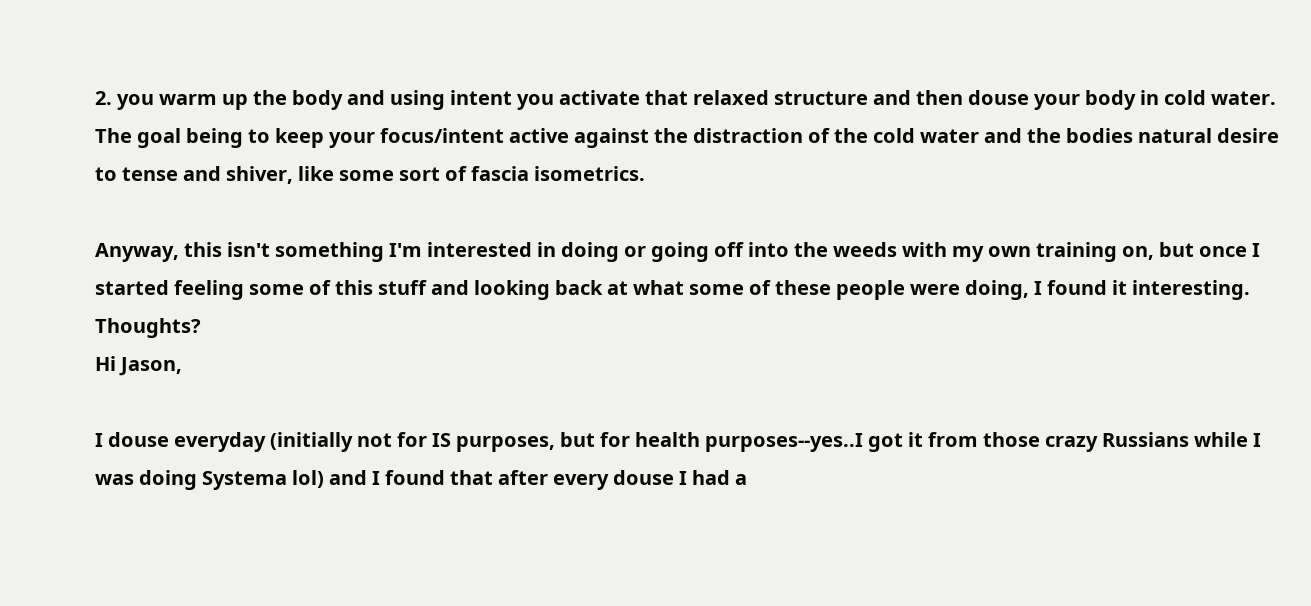2. you warm up the body and using intent you activate that relaxed structure and then douse your body in cold water. The goal being to keep your focus/intent active against the distraction of the cold water and the bodies natural desire to tense and shiver, like some sort of fascia isometrics.

Anyway, this isn't something I'm interested in doing or going off into the weeds with my own training on, but once I started feeling some of this stuff and looking back at what some of these people were doing, I found it interesting. Thoughts?
Hi Jason,

I douse everyday (initially not for IS purposes, but for health purposes--yes..I got it from those crazy Russians while I was doing Systema lol) and I found that after every douse I had a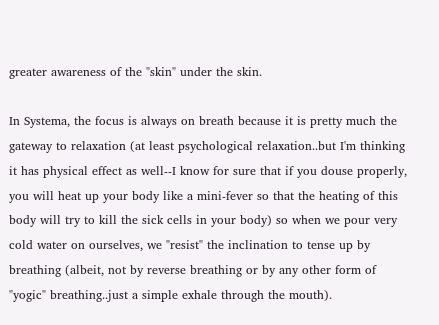greater awareness of the "skin" under the skin.

In Systema, the focus is always on breath because it is pretty much the gateway to relaxation (at least psychological relaxation..but I'm thinking it has physical effect as well--I know for sure that if you douse properly, you will heat up your body like a mini-fever so that the heating of this body will try to kill the sick cells in your body) so when we pour very cold water on ourselves, we "resist" the inclination to tense up by breathing (albeit, not by reverse breathing or by any other form of "yogic" breathing..just a simple exhale through the mouth).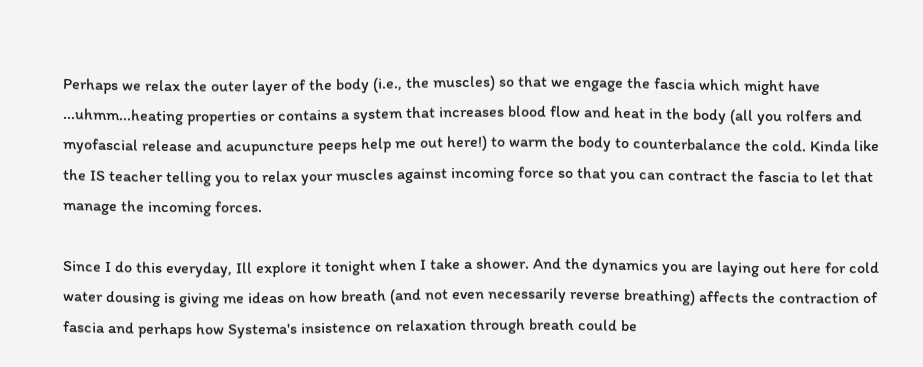Perhaps we relax the outer layer of the body (i.e., the muscles) so that we engage the fascia which might have ...uhmm...heating properties or contains a system that increases blood flow and heat in the body (all you rolfers and myofascial release and acupuncture peeps help me out here!) to warm the body to counterbalance the cold. Kinda like the IS teacher telling you to relax your muscles against incoming force so that you can contract the fascia to let that manage the incoming forces.

Since I do this everyday, Ill explore it tonight when I take a shower. And the dynamics you are laying out here for cold water dousing is giving me ideas on how breath (and not even necessarily reverse breathing) affects the contraction of fascia and perhaps how Systema's insistence on relaxation through breath could be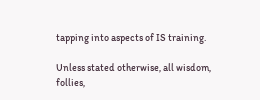tapping into aspects of IS training.

Unless stated otherwise, all wisdom, follies,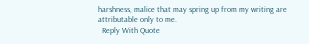harshness, malice that may spring up from my writing are attributable only to me.
  Reply With Quote